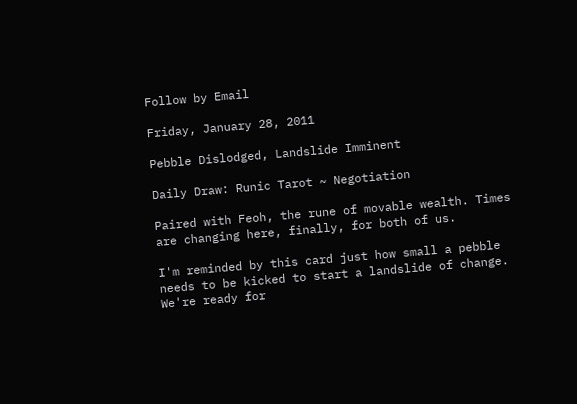Follow by Email

Friday, January 28, 2011

Pebble Dislodged, Landslide Imminent

Daily Draw: Runic Tarot ~ Negotiation

Paired with Feoh, the rune of movable wealth. Times are changing here, finally, for both of us.

I'm reminded by this card just how small a pebble needs to be kicked to start a landslide of change. We're ready for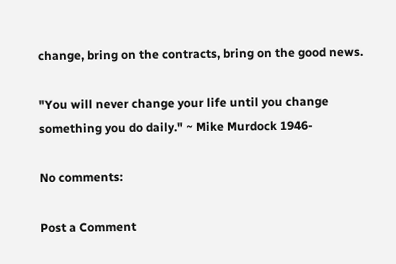change, bring on the contracts, bring on the good news.

"You will never change your life until you change something you do daily." ~ Mike Murdock 1946-

No comments:

Post a Comment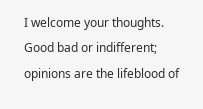I welcome your thoughts. Good bad or indifferent; opinions are the lifeblood of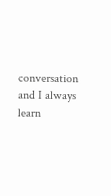conversation and I always learn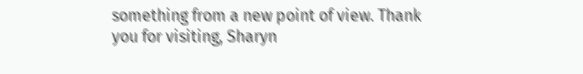something from a new point of view. Thank you for visiting, Sharyn